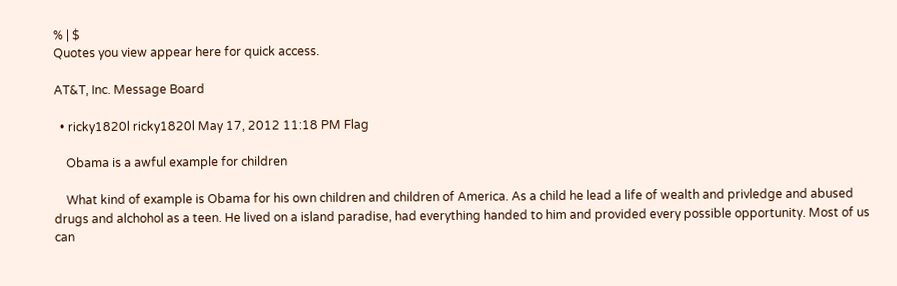% | $
Quotes you view appear here for quick access.

AT&T, Inc. Message Board

  • ricky1820l ricky1820l May 17, 2012 11:18 PM Flag

    Obama is a awful example for children

    What kind of example is Obama for his own children and children of America. As a child he lead a life of wealth and privledge and abused drugs and alchohol as a teen. He lived on a island paradise, had everything handed to him and provided every possible opportunity. Most of us can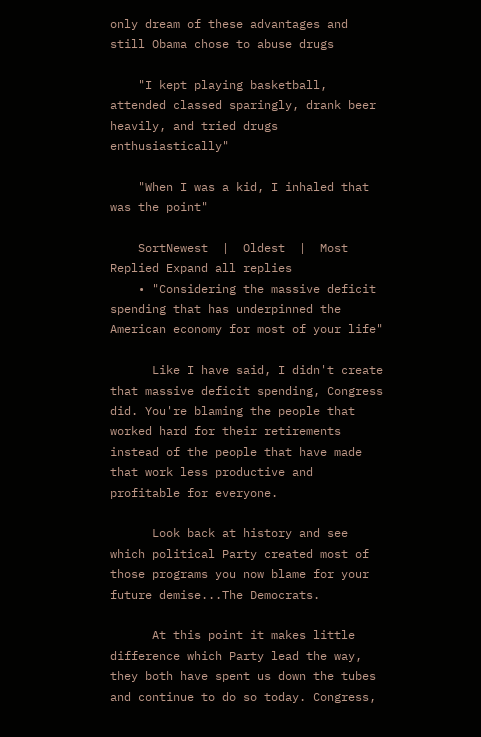only dream of these advantages and still Obama chose to abuse drugs

    "I kept playing basketball, attended classed sparingly, drank beer heavily, and tried drugs enthusiastically"

    "When I was a kid, I inhaled that was the point"

    SortNewest  |  Oldest  |  Most Replied Expand all replies
    • "Considering the massive deficit spending that has underpinned the American economy for most of your life"

      Like I have said, I didn't create that massive deficit spending, Congress did. You're blaming the people that worked hard for their retirements instead of the people that have made that work less productive and profitable for everyone.

      Look back at history and see which political Party created most of those programs you now blame for your future demise...The Democrats.

      At this point it makes little difference which Party lead the way, they both have spent us down the tubes and continue to do so today. Congress,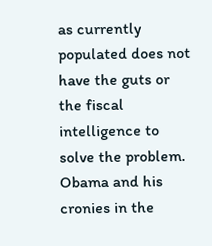as currently populated does not have the guts or the fiscal intelligence to solve the problem. Obama and his cronies in the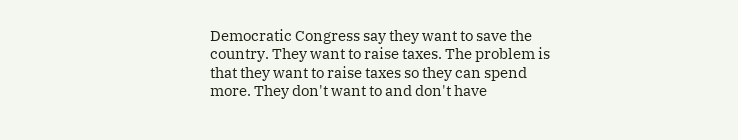Democratic Congress say they want to save the country. They want to raise taxes. The problem is that they want to raise taxes so they can spend more. They don't want to and don't have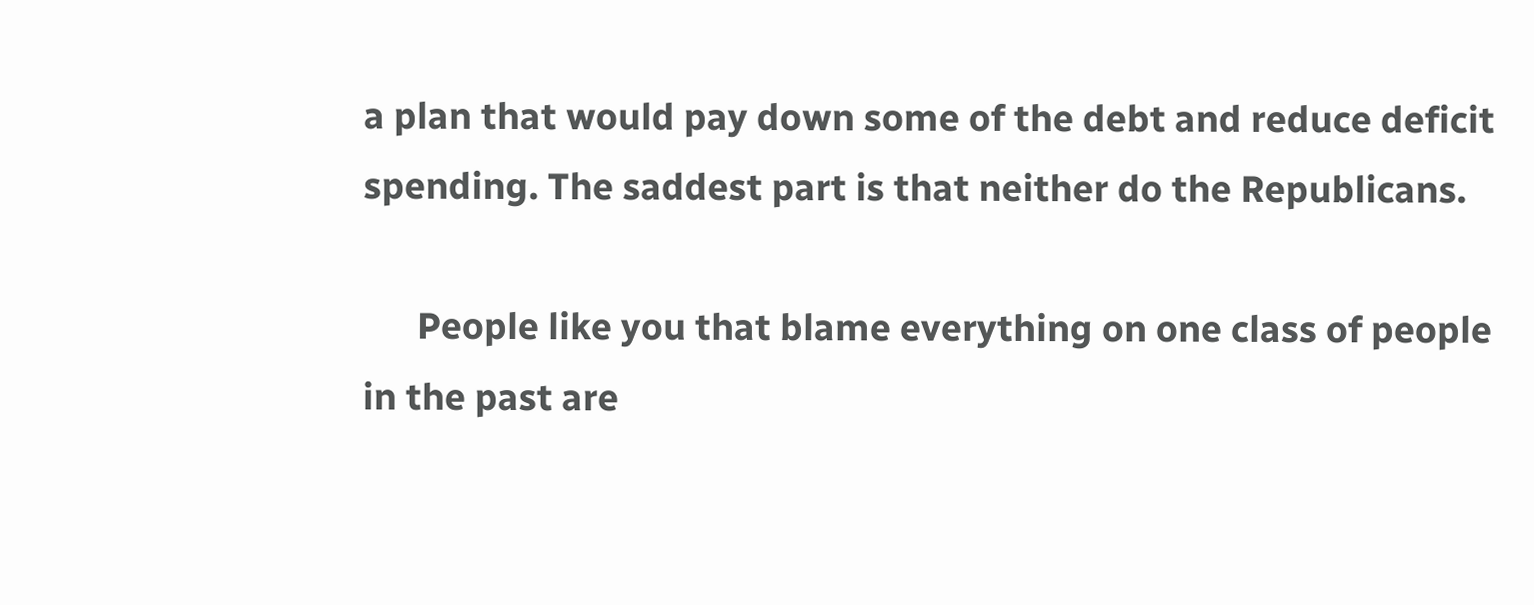a plan that would pay down some of the debt and reduce deficit spending. The saddest part is that neither do the Republicans.

      People like you that blame everything on one class of people in the past are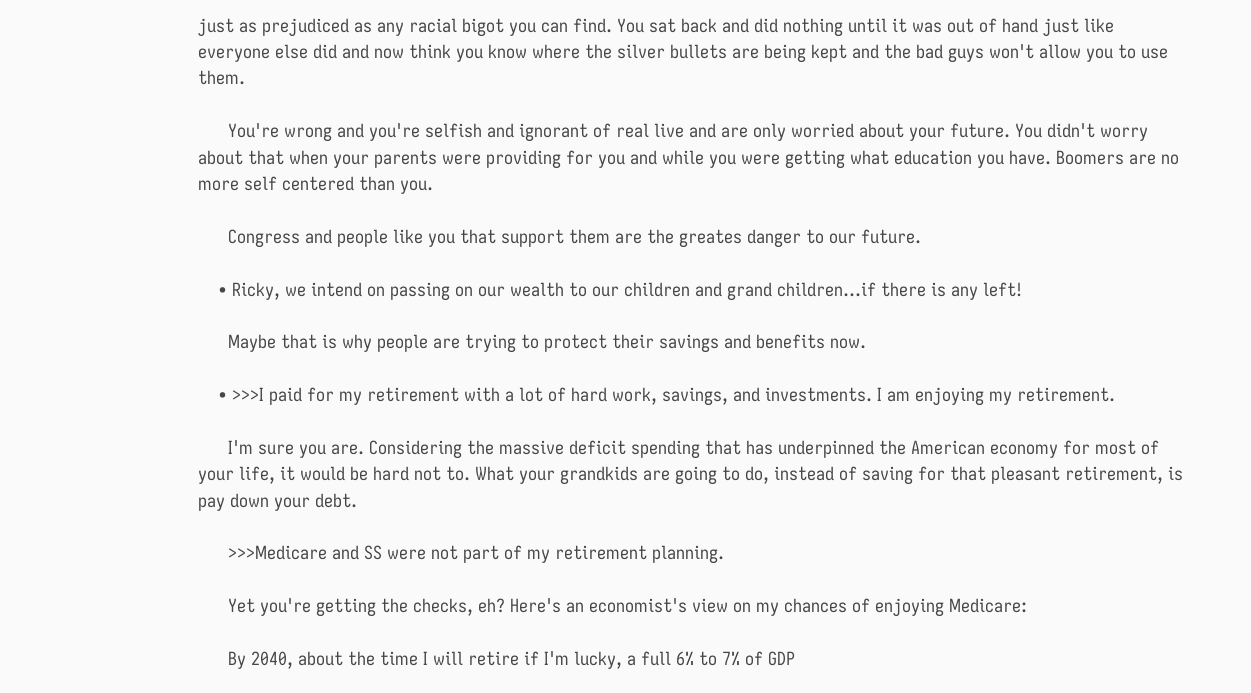just as prejudiced as any racial bigot you can find. You sat back and did nothing until it was out of hand just like everyone else did and now think you know where the silver bullets are being kept and the bad guys won't allow you to use them.

      You're wrong and you're selfish and ignorant of real live and are only worried about your future. You didn't worry about that when your parents were providing for you and while you were getting what education you have. Boomers are no more self centered than you.

      Congress and people like you that support them are the greates danger to our future.

    • Ricky, we intend on passing on our wealth to our children and grand children...if there is any left!

      Maybe that is why people are trying to protect their savings and benefits now.

    • >>>I paid for my retirement with a lot of hard work, savings, and investments. I am enjoying my retirement.

      I'm sure you are. Considering the massive deficit spending that has underpinned the American economy for most of your life, it would be hard not to. What your grandkids are going to do, instead of saving for that pleasant retirement, is pay down your debt.

      >>>Medicare and SS were not part of my retirement planning.

      Yet you're getting the checks, eh? Here's an economist's view on my chances of enjoying Medicare:

      By 2040, about the time I will retire if I'm lucky, a full 6% to 7% of GDP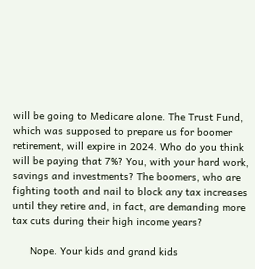will be going to Medicare alone. The Trust Fund, which was supposed to prepare us for boomer retirement, will expire in 2024. Who do you think will be paying that 7%? You, with your hard work, savings and investments? The boomers, who are fighting tooth and nail to block any tax increases until they retire and, in fact, are demanding more tax cuts during their high income years?

      Nope. Your kids and grand kids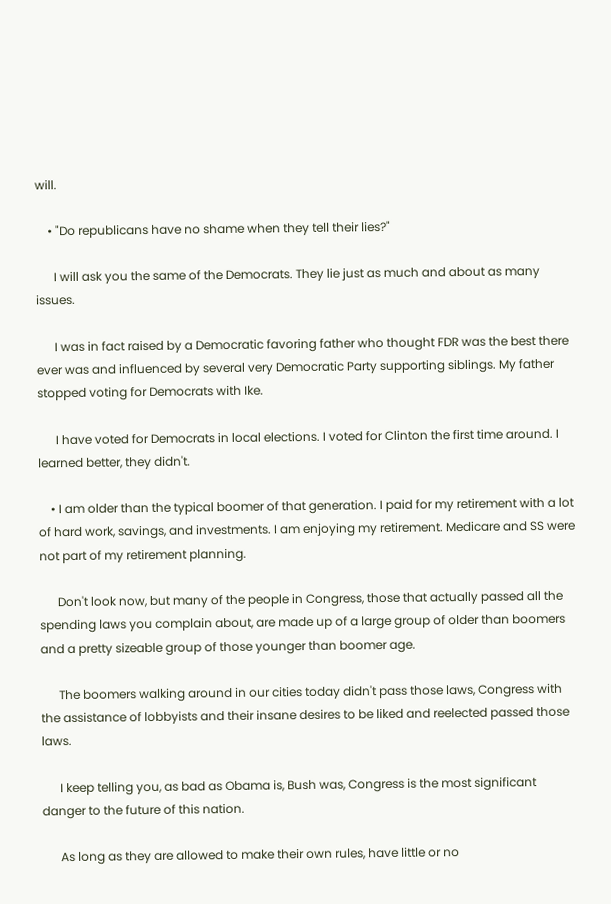will.

    • "Do republicans have no shame when they tell their lies?"

      I will ask you the same of the Democrats. They lie just as much and about as many issues.

      I was in fact raised by a Democratic favoring father who thought FDR was the best there ever was and influenced by several very Democratic Party supporting siblings. My father stopped voting for Democrats with Ike.

      I have voted for Democrats in local elections. I voted for Clinton the first time around. I learned better, they didn't.

    • I am older than the typical boomer of that generation. I paid for my retirement with a lot of hard work, savings, and investments. I am enjoying my retirement. Medicare and SS were not part of my retirement planning.

      Don't look now, but many of the people in Congress, those that actually passed all the spending laws you complain about, are made up of a large group of older than boomers and a pretty sizeable group of those younger than boomer age.

      The boomers walking around in our cities today didn't pass those laws, Congress with the assistance of lobbyists and their insane desires to be liked and reelected passed those laws.

      I keep telling you, as bad as Obama is, Bush was, Congress is the most significant danger to the future of this nation.

      As long as they are allowed to make their own rules, have little or no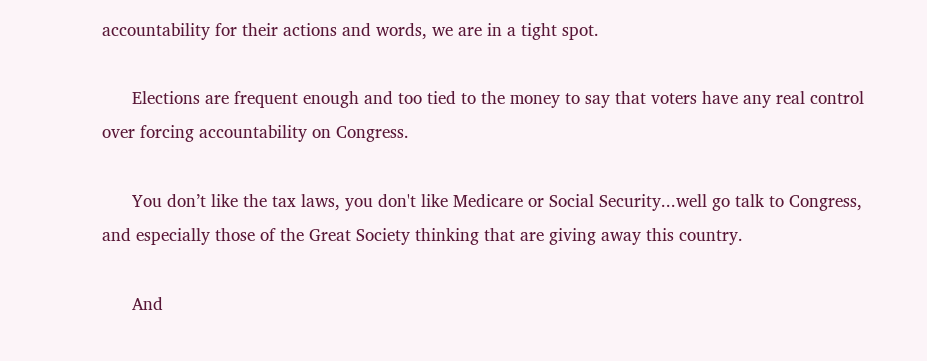accountability for their actions and words, we are in a tight spot.

      Elections are frequent enough and too tied to the money to say that voters have any real control over forcing accountability on Congress.

      You don’t like the tax laws, you don't like Medicare or Social Security...well go talk to Congress, and especially those of the Great Society thinking that are giving away this country.

      And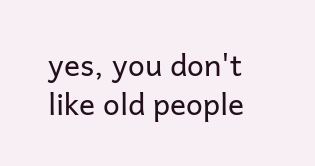yes, you don't like old people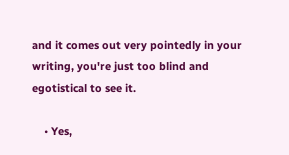and it comes out very pointedly in your writing, you're just too blind and egotistical to see it.

    • Yes,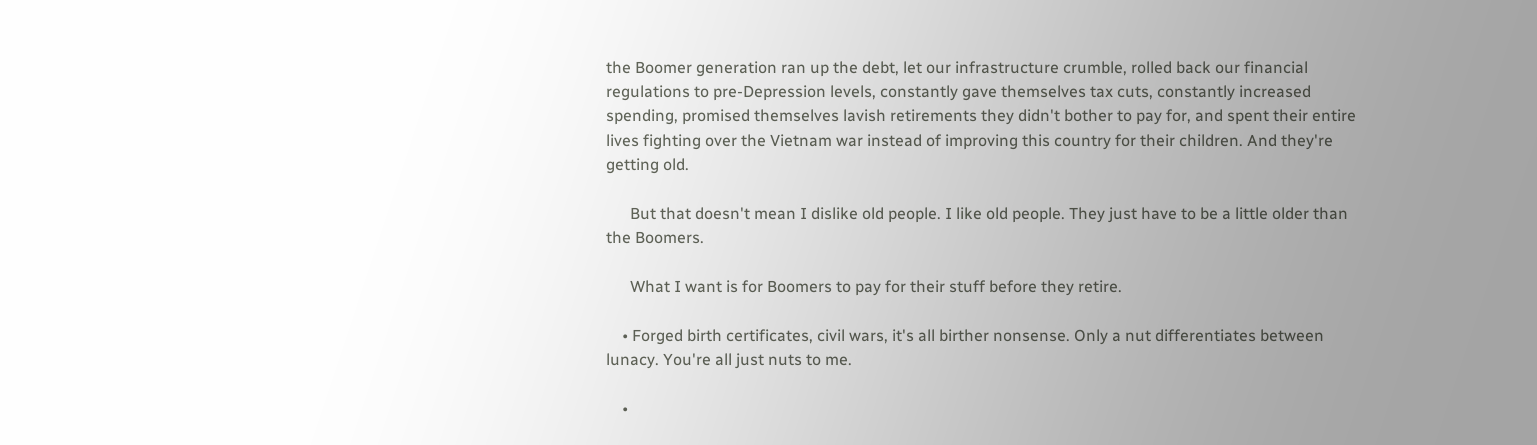the Boomer generation ran up the debt, let our infrastructure crumble, rolled back our financial regulations to pre-Depression levels, constantly gave themselves tax cuts, constantly increased spending, promised themselves lavish retirements they didn't bother to pay for, and spent their entire lives fighting over the Vietnam war instead of improving this country for their children. And they're getting old.

      But that doesn't mean I dislike old people. I like old people. They just have to be a little older than the Boomers.

      What I want is for Boomers to pay for their stuff before they retire.

    • Forged birth certificates, civil wars, it's all birther nonsense. Only a nut differentiates between lunacy. You're all just nuts to me.

    •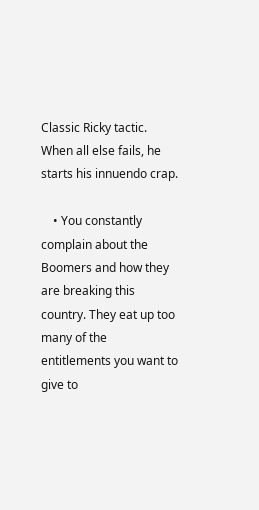Classic Ricky tactic. When all else fails, he starts his innuendo crap.

    • You constantly complain about the Boomers and how they are breaking this country. They eat up too many of the entitlements you want to give to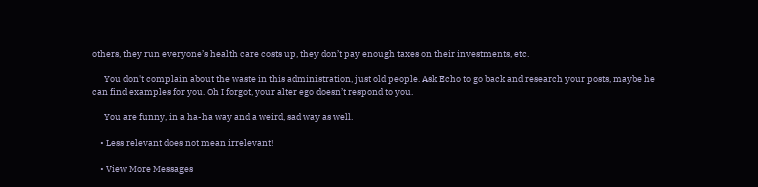others, they run everyone’s health care costs up, they don’t pay enough taxes on their investments, etc.

      You don't complain about the waste in this administration, just old people. Ask Echo to go back and research your posts, maybe he can find examples for you. Oh I forgot, your alter ego doesn’t respond to you.

      You are funny, in a ha-ha way and a weird, sad way as well.

    • Less relevant does not mean irrelevant!

    • View More Messages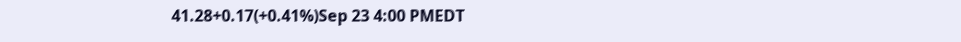41.28+0.17(+0.41%)Sep 23 4:00 PMEDT